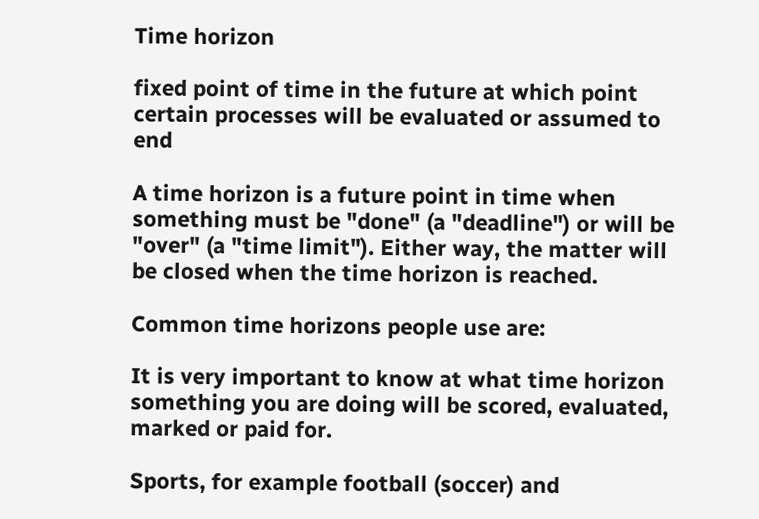Time horizon

fixed point of time in the future at which point certain processes will be evaluated or assumed to end

A time horizon is a future point in time when something must be "done" (a "deadline") or will be "over" (a "time limit"). Either way, the matter will be closed when the time horizon is reached.

Common time horizons people use are:

It is very important to know at what time horizon something you are doing will be scored, evaluated, marked or paid for.

Sports, for example football (soccer) and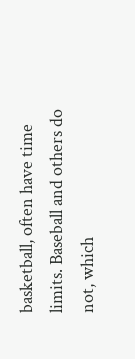basketball, often have time limits. Baseball and others do not, which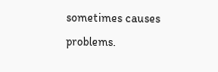sometimes causes problems.